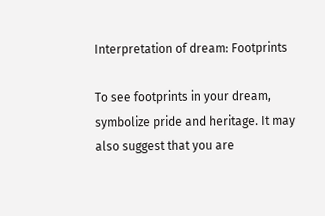Interpretation of dream: Footprints

To see footprints in your dream, symbolize pride and heritage. It may also suggest that you are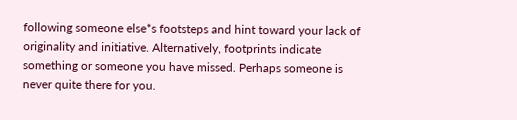following someone else*s footsteps and hint toward your lack of originality and initiative. Alternatively, footprints indicate something or someone you have missed. Perhaps someone is never quite there for you.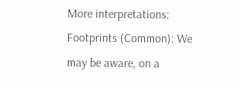More interpretations:
Footprints (Common): We may be aware, on a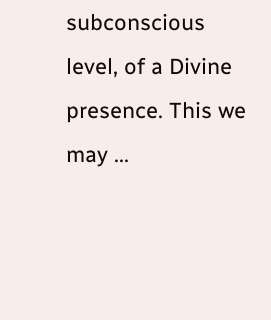subconscious level, of a Divine presence. This we may ...